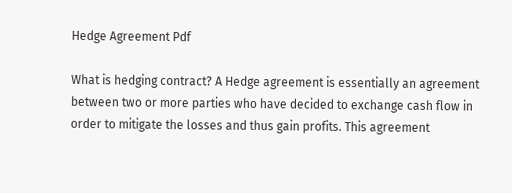Hedge Agreement Pdf

What is hedging contract? A Hedge agreement is essentially an agreement between two or more parties who have decided to exchange cash flow in order to mitigate the losses and thus gain profits. This agreement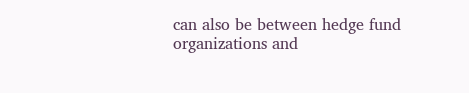can also be between hedge fund organizations and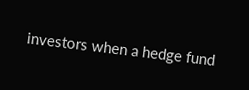investors when a hedge fund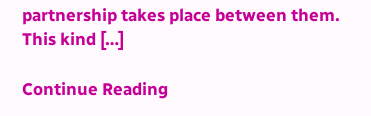partnership takes place between them. This kind […]

Continue Reading